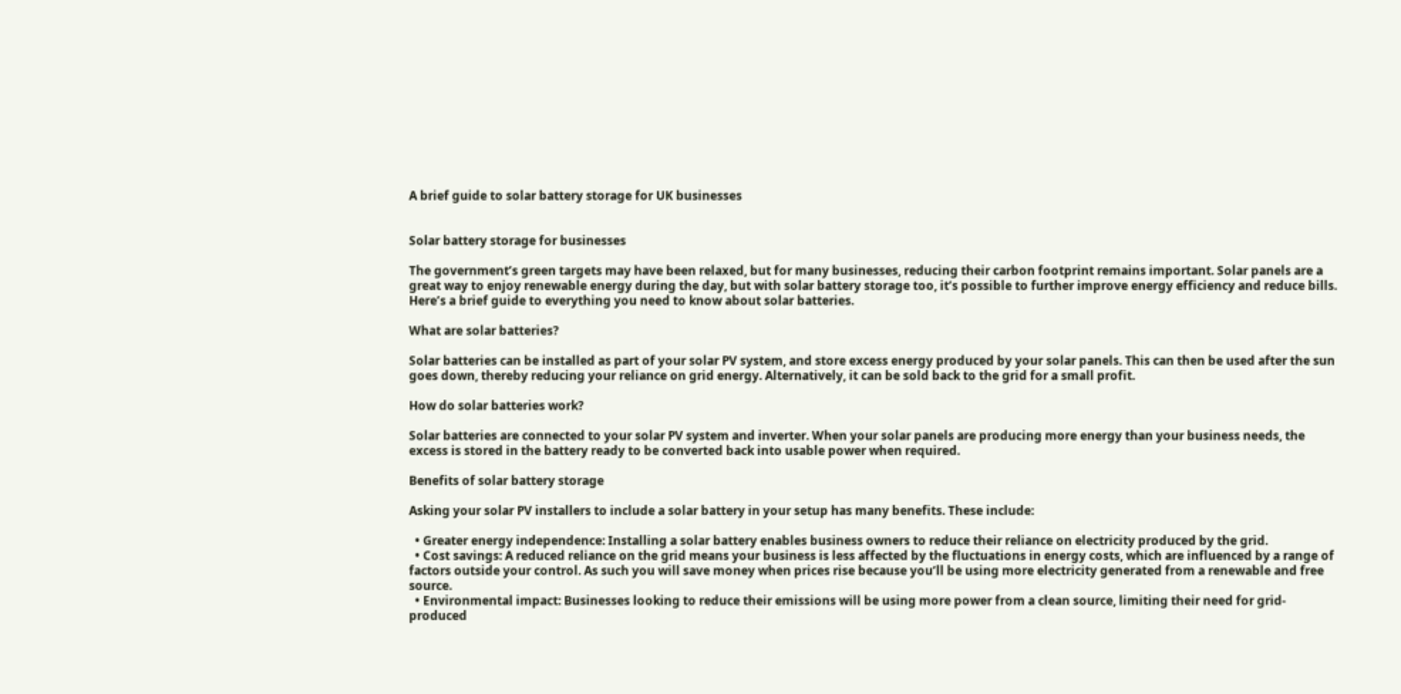A brief guide to solar battery storage for UK businesses


Solar battery storage for businesses

The government’s green targets may have been relaxed, but for many businesses, reducing their carbon footprint remains important. Solar panels are a great way to enjoy renewable energy during the day, but with solar battery storage too, it’s possible to further improve energy efficiency and reduce bills. Here’s a brief guide to everything you need to know about solar batteries.

What are solar batteries?

Solar batteries can be installed as part of your solar PV system, and store excess energy produced by your solar panels. This can then be used after the sun goes down, thereby reducing your reliance on grid energy. Alternatively, it can be sold back to the grid for a small profit.

How do solar batteries work?

Solar batteries are connected to your solar PV system and inverter. When your solar panels are producing more energy than your business needs, the excess is stored in the battery ready to be converted back into usable power when required.

Benefits of solar battery storage

Asking your solar PV installers to include a solar battery in your setup has many benefits. These include:

  • Greater energy independence: Installing a solar battery enables business owners to reduce their reliance on electricity produced by the grid.
  • Cost savings: A reduced reliance on the grid means your business is less affected by the fluctuations in energy costs, which are influenced by a range of factors outside your control. As such you will save money when prices rise because you’ll be using more electricity generated from a renewable and free source.
  • Environmental impact: Businesses looking to reduce their emissions will be using more power from a clean source, limiting their need for grid-produced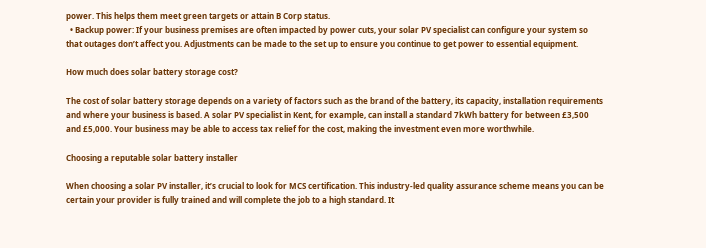power. This helps them meet green targets or attain B Corp status.
  • Backup power: If your business premises are often impacted by power cuts, your solar PV specialist can configure your system so that outages don’t affect you. Adjustments can be made to the set up to ensure you continue to get power to essential equipment.

How much does solar battery storage cost?

The cost of solar battery storage depends on a variety of factors such as the brand of the battery, its capacity, installation requirements and where your business is based. A solar PV specialist in Kent, for example, can install a standard 7kWh battery for between £3,500 and £5,000. Your business may be able to access tax relief for the cost, making the investment even more worthwhile.

Choosing a reputable solar battery installer

When choosing a solar PV installer, it’s crucial to look for MCS certification. This industry-led quality assurance scheme means you can be certain your provider is fully trained and will complete the job to a high standard. It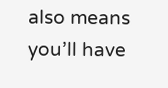also means you’ll have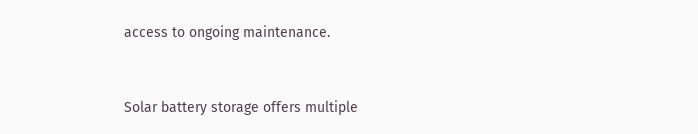access to ongoing maintenance.


Solar battery storage offers multiple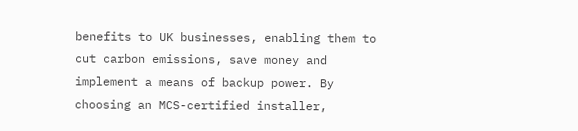benefits to UK businesses, enabling them to cut carbon emissions, save money and implement a means of backup power. By choosing an MCS-certified installer,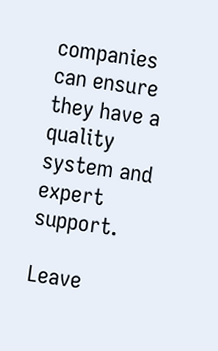companies can ensure they have a quality system and expert support.

Leave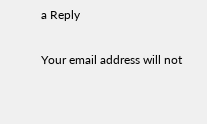a Reply

Your email address will not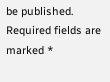be published. Required fields are marked *